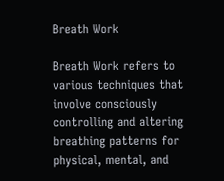Breath Work

Breath Work refers to various techniques that involve consciously controlling and altering breathing patterns for physical, mental, and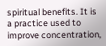spiritual benefits. It is a practice used to improve concentration,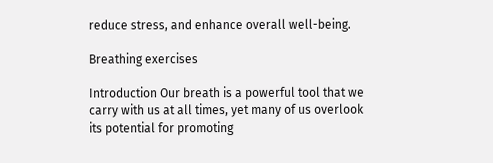reduce stress, and enhance overall well-being.

Breathing exercises

Introduction Our breath is a powerful tool that we carry with us at all times, yet many of us overlook its potential for promoting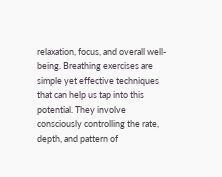relaxation, focus, and overall well-being. Breathing exercises are simple yet effective techniques that can help us tap into this potential. They involve consciously controlling the rate, depth, and pattern of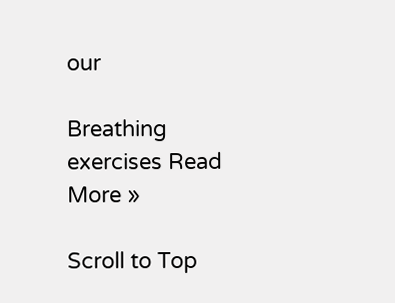our

Breathing exercises Read More »

Scroll to Top